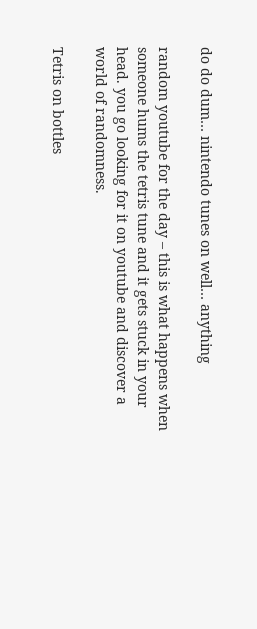do do dum… nintendo tunes on well… anything

random youtube for the day – this is what happens when someone hums the tetris tune and it gets stuck in your head. you go looking for it on youtube and discover a world of randomness.

Tetris on bottles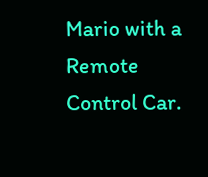Mario with a Remote Control Car.